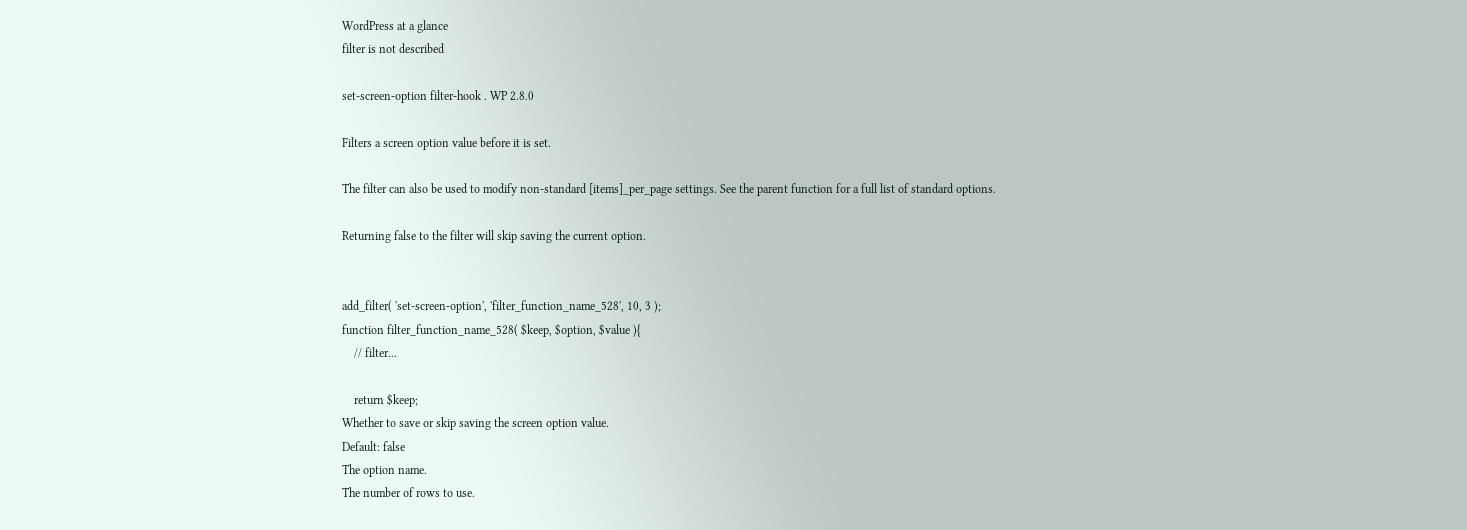WordPress at a glance
filter is not described

set-screen-option filter-hook . WP 2.8.0

Filters a screen option value before it is set.

The filter can also be used to modify non-standard [items]_per_page settings. See the parent function for a full list of standard options.

Returning false to the filter will skip saving the current option.


add_filter( 'set-screen-option', 'filter_function_name_528', 10, 3 );
function filter_function_name_528( $keep, $option, $value ){
    // filter...

    return $keep;
Whether to save or skip saving the screen option value.
Default: false
The option name.
The number of rows to use.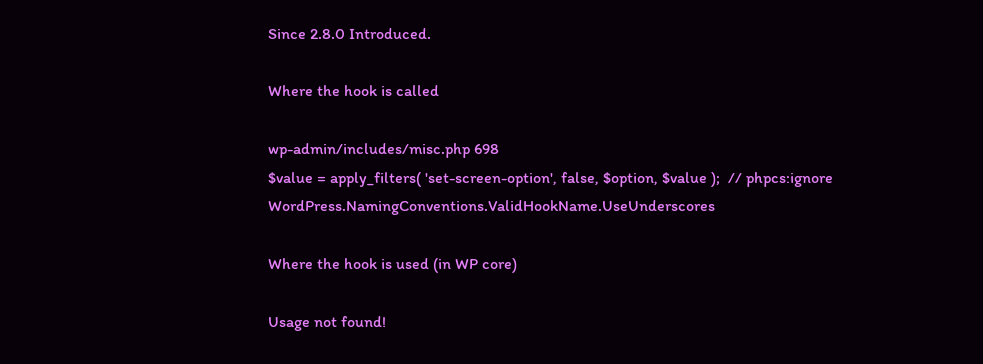Since 2.8.0 Introduced.

Where the hook is called

wp-admin/includes/misc.php 698
$value = apply_filters( 'set-screen-option', false, $option, $value );  // phpcs:ignore WordPress.NamingConventions.ValidHookName.UseUnderscores

Where the hook is used (in WP core)

Usage not found!